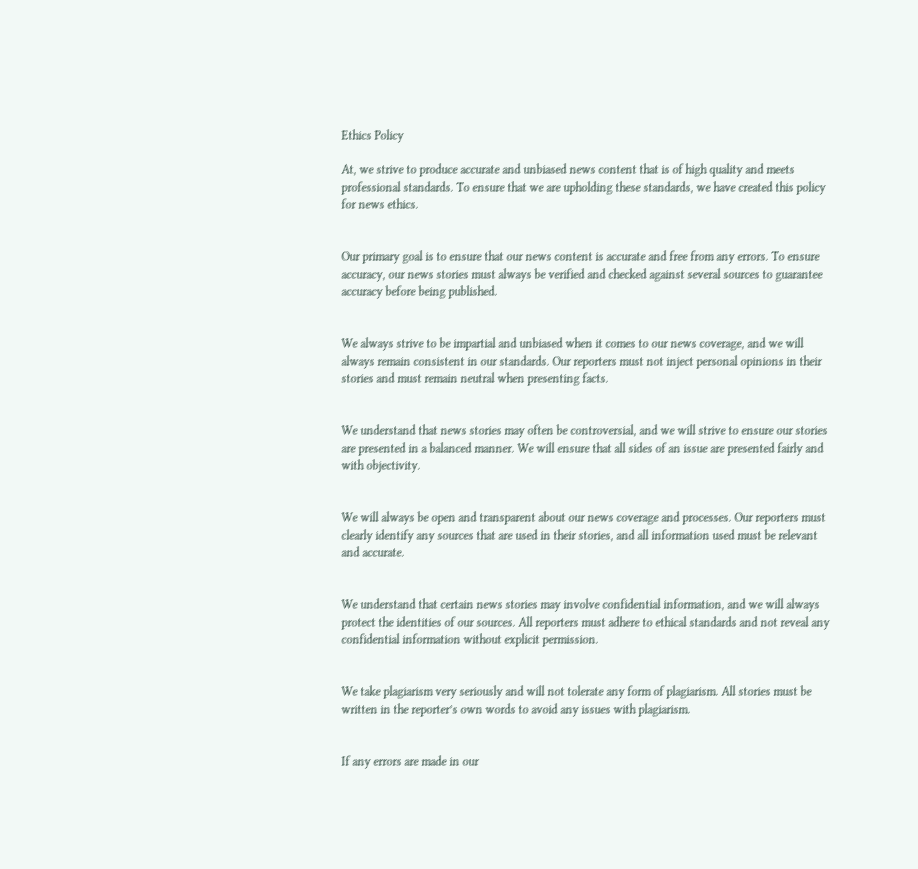Ethics Policy

At, we strive to produce accurate and unbiased news content that is of high quality and meets professional standards. To ensure that we are upholding these standards, we have created this policy for news ethics.


Our primary goal is to ensure that our news content is accurate and free from any errors. To ensure accuracy, our news stories must always be verified and checked against several sources to guarantee accuracy before being published.


We always strive to be impartial and unbiased when it comes to our news coverage, and we will always remain consistent in our standards. Our reporters must not inject personal opinions in their stories and must remain neutral when presenting facts.


We understand that news stories may often be controversial, and we will strive to ensure our stories are presented in a balanced manner. We will ensure that all sides of an issue are presented fairly and with objectivity.


We will always be open and transparent about our news coverage and processes. Our reporters must clearly identify any sources that are used in their stories, and all information used must be relevant and accurate.


We understand that certain news stories may involve confidential information, and we will always protect the identities of our sources. All reporters must adhere to ethical standards and not reveal any confidential information without explicit permission.


We take plagiarism very seriously and will not tolerate any form of plagiarism. All stories must be written in the reporter’s own words to avoid any issues with plagiarism.


If any errors are made in our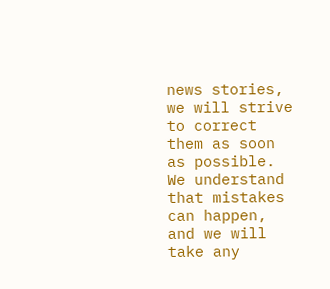news stories, we will strive to correct them as soon as possible. We understand that mistakes can happen, and we will take any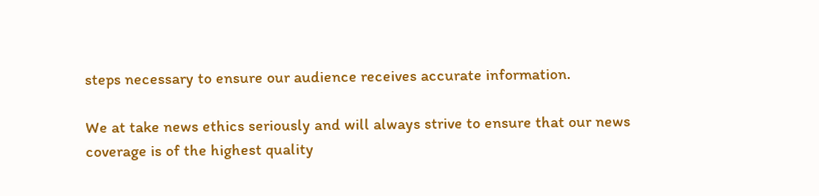steps necessary to ensure our audience receives accurate information.

We at take news ethics seriously and will always strive to ensure that our news coverage is of the highest quality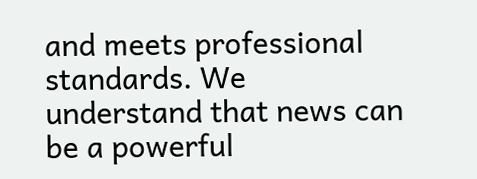and meets professional standards. We understand that news can be a powerful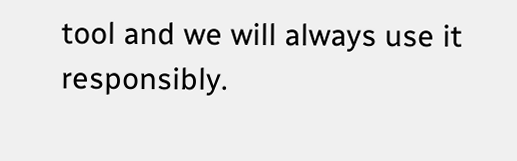tool and we will always use it responsibly.